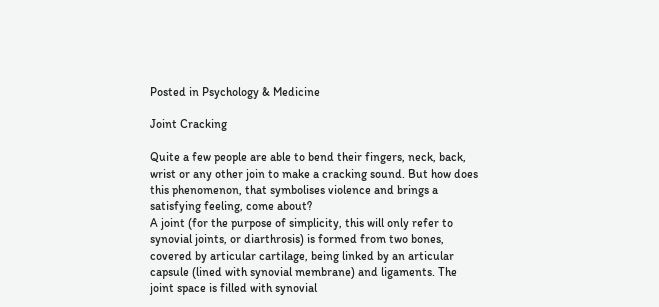Posted in Psychology & Medicine

Joint Cracking

Quite a few people are able to bend their fingers, neck, back, wrist or any other join to make a cracking sound. But how does this phenomenon, that symbolises violence and brings a satisfying feeling, come about?
A joint (for the purpose of simplicity, this will only refer to synovial joints, or diarthrosis) is formed from two bones, covered by articular cartilage, being linked by an articular capsule (lined with synovial membrane) and ligaments. The joint space is filled with synovial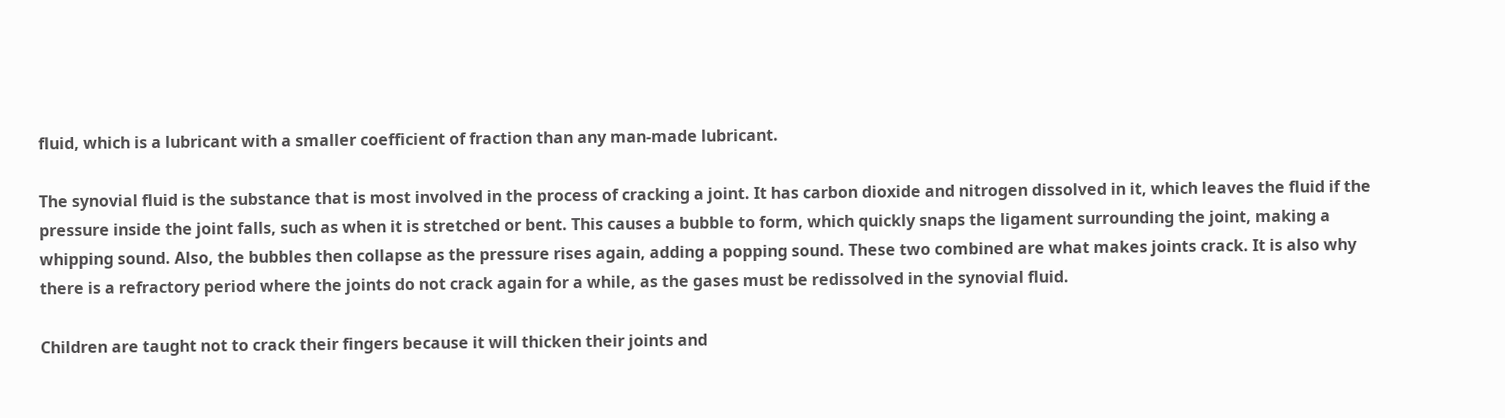fluid, which is a lubricant with a smaller coefficient of fraction than any man-made lubricant.

The synovial fluid is the substance that is most involved in the process of cracking a joint. It has carbon dioxide and nitrogen dissolved in it, which leaves the fluid if the pressure inside the joint falls, such as when it is stretched or bent. This causes a bubble to form, which quickly snaps the ligament surrounding the joint, making a whipping sound. Also, the bubbles then collapse as the pressure rises again, adding a popping sound. These two combined are what makes joints crack. It is also why there is a refractory period where the joints do not crack again for a while, as the gases must be redissolved in the synovial fluid.

Children are taught not to crack their fingers because it will thicken their joints and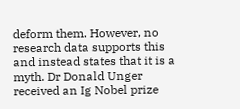deform them. However, no research data supports this and instead states that it is a myth. Dr Donald Unger received an Ig Nobel prize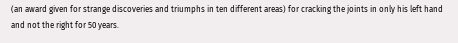(an award given for strange discoveries and triumphs in ten different areas) for cracking the joints in only his left hand and not the right for 50 years.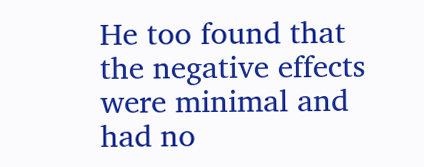He too found that the negative effects were minimal and had no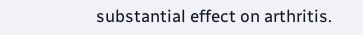substantial effect on arthritis.